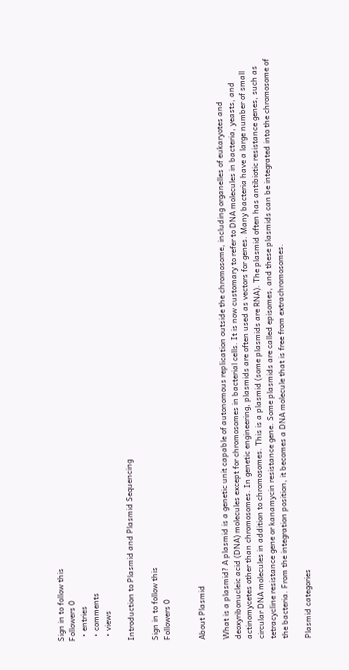Sign in to follow this
Followers 0
  • entries
  • comments
  • views

Introduction to Plasmid and Plasmid Sequencing

Sign in to follow this
Followers 0


About Plasmid

What is a plasmid? A plasmid is a genetic unit capable of autonomous replication outside the chromosome, including organelles of eukaryotes and deoxyribonucleic acid (DNA) molecules except for chromosomes in bacterial cells. It is now customary to refer to DNA molecules in bacteria, yeasts, and actinomycetes other than chromosomes. In genetic engineering, plasmids are often used as vectors for genes. Many bacteria have a large number of small circular DNA molecules in addition to chromosomes. This is a plasmid (some plasmids are RNA). The plasmid often has antibiotic resistance genes, such as tetracycline resistance gene or kanamycin resistance gene. Some plasmids are called episomes, and these plasmids can be integrated into the chromosome of the bacteria. From the integration position, it becomes a DNA molecule that is free from extrachromosomes.

Plasmid categories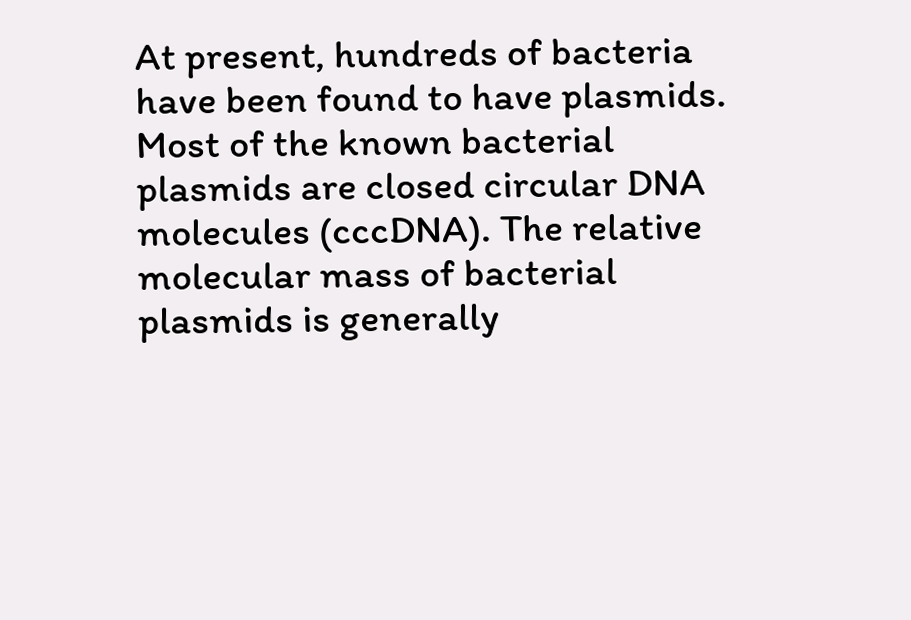At present, hundreds of bacteria have been found to have plasmids. Most of the known bacterial plasmids are closed circular DNA molecules (cccDNA). The relative molecular mass of bacterial plasmids is generally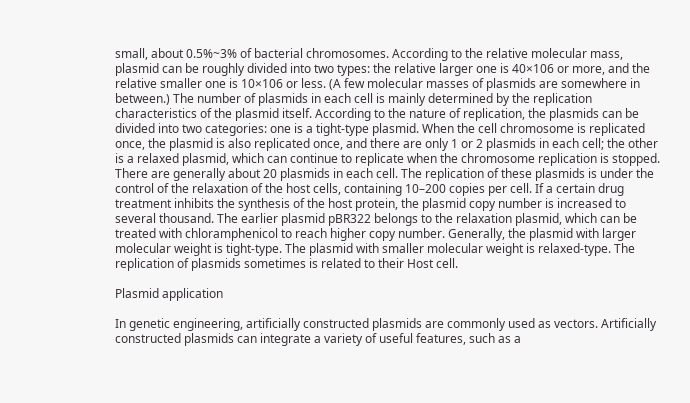small, about 0.5%~3% of bacterial chromosomes. According to the relative molecular mass, plasmid can be roughly divided into two types: the relative larger one is 40×106 or more, and the relative smaller one is 10×106 or less. (A few molecular masses of plasmids are somewhere in between.) The number of plasmids in each cell is mainly determined by the replication characteristics of the plasmid itself. According to the nature of replication, the plasmids can be divided into two categories: one is a tight-type plasmid. When the cell chromosome is replicated once, the plasmid is also replicated once, and there are only 1 or 2 plasmids in each cell; the other is a relaxed plasmid, which can continue to replicate when the chromosome replication is stopped. There are generally about 20 plasmids in each cell. The replication of these plasmids is under the control of the relaxation of the host cells, containing 10–200 copies per cell. If a certain drug treatment inhibits the synthesis of the host protein, the plasmid copy number is increased to several thousand. The earlier plasmid pBR322 belongs to the relaxation plasmid, which can be treated with chloramphenicol to reach higher copy number. Generally, the plasmid with larger molecular weight is tight-type. The plasmid with smaller molecular weight is relaxed-type. The replication of plasmids sometimes is related to their Host cell.

Plasmid application

In genetic engineering, artificially constructed plasmids are commonly used as vectors. Artificially constructed plasmids can integrate a variety of useful features, such as a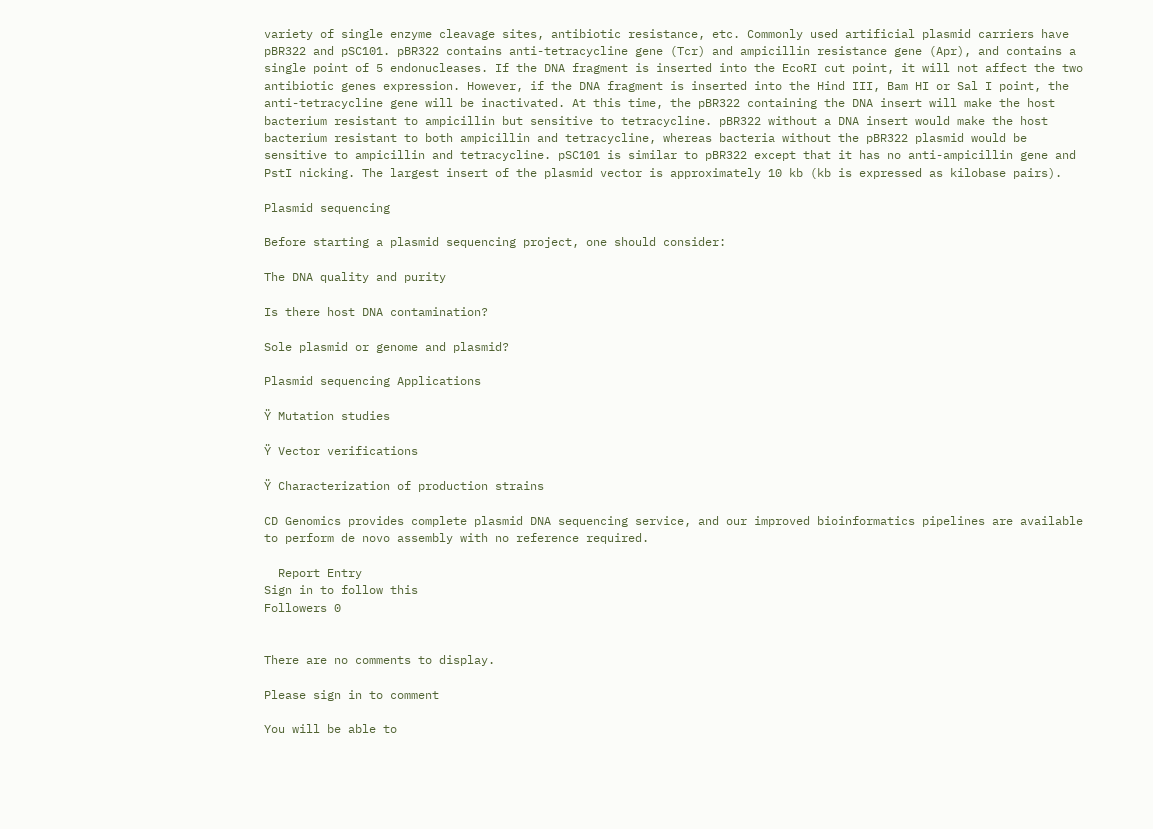variety of single enzyme cleavage sites, antibiotic resistance, etc. Commonly used artificial plasmid carriers have pBR322 and pSC101. pBR322 contains anti-tetracycline gene (Tcr) and ampicillin resistance gene (Apr), and contains a single point of 5 endonucleases. If the DNA fragment is inserted into the EcoRI cut point, it will not affect the two antibiotic genes expression. However, if the DNA fragment is inserted into the Hind III, Bam HI or Sal I point, the anti-tetracycline gene will be inactivated. At this time, the pBR322 containing the DNA insert will make the host bacterium resistant to ampicillin but sensitive to tetracycline. pBR322 without a DNA insert would make the host bacterium resistant to both ampicillin and tetracycline, whereas bacteria without the pBR322 plasmid would be sensitive to ampicillin and tetracycline. pSC101 is similar to pBR322 except that it has no anti-ampicillin gene and PstI nicking. The largest insert of the plasmid vector is approximately 10 kb (kb is expressed as kilobase pairs).

Plasmid sequencing

Before starting a plasmid sequencing project, one should consider:

The DNA quality and purity

Is there host DNA contamination?

Sole plasmid or genome and plasmid?

Plasmid sequencing Applications

Ÿ Mutation studies

Ÿ Vector verifications

Ÿ Characterization of production strains

CD Genomics provides complete plasmid DNA sequencing service, and our improved bioinformatics pipelines are available to perform de novo assembly with no reference required.

  Report Entry
Sign in to follow this
Followers 0


There are no comments to display.

Please sign in to comment

You will be able to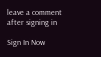leave a comment after signing in

Sign In Now